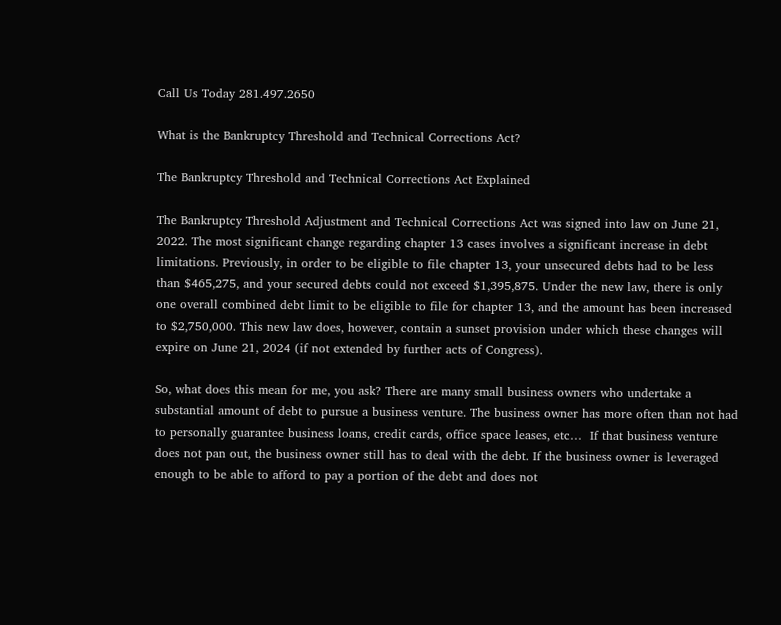Call Us Today 281.497.2650

What is the Bankruptcy Threshold and Technical Corrections Act?

The Bankruptcy Threshold and Technical Corrections Act Explained

The Bankruptcy Threshold Adjustment and Technical Corrections Act was signed into law on June 21, 2022. The most significant change regarding chapter 13 cases involves a significant increase in debt limitations. Previously, in order to be eligible to file chapter 13, your unsecured debts had to be less than $465,275, and your secured debts could not exceed $1,395,875. Under the new law, there is only one overall combined debt limit to be eligible to file for chapter 13, and the amount has been increased to $2,750,000. This new law does, however, contain a sunset provision under which these changes will expire on June 21, 2024 (if not extended by further acts of Congress).

So, what does this mean for me, you ask? There are many small business owners who undertake a substantial amount of debt to pursue a business venture. The business owner has more often than not had to personally guarantee business loans, credit cards, office space leases, etc…  If that business venture does not pan out, the business owner still has to deal with the debt. If the business owner is leveraged enough to be able to afford to pay a portion of the debt and does not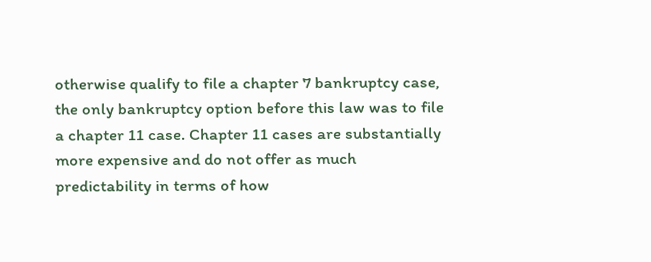otherwise qualify to file a chapter 7 bankruptcy case, the only bankruptcy option before this law was to file a chapter 11 case. Chapter 11 cases are substantially more expensive and do not offer as much predictability in terms of how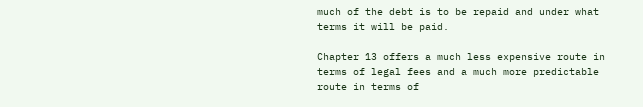much of the debt is to be repaid and under what terms it will be paid.

Chapter 13 offers a much less expensive route in terms of legal fees and a much more predictable route in terms of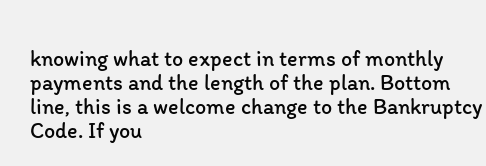knowing what to expect in terms of monthly payments and the length of the plan. Bottom line, this is a welcome change to the Bankruptcy Code. If you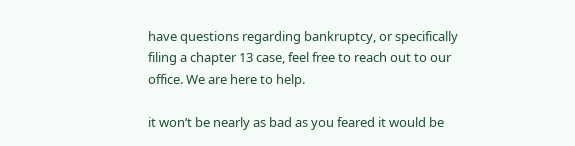have questions regarding bankruptcy, or specifically filing a chapter 13 case, feel free to reach out to our office. We are here to help.

it won’t be nearly as bad as you feared it would be